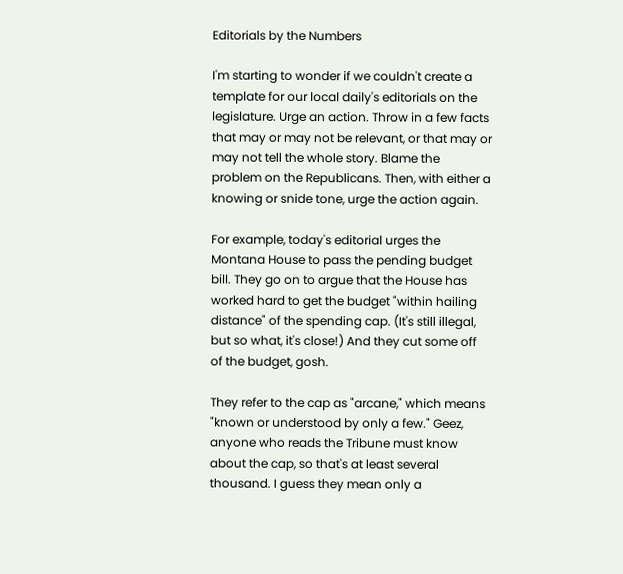Editorials by the Numbers

I'm starting to wonder if we couldn't create a template for our local daily's editorials on the legislature. Urge an action. Throw in a few facts that may or may not be relevant, or that may or may not tell the whole story. Blame the problem on the Republicans. Then, with either a knowing or snide tone, urge the action again.

For example, today's editorial urges the Montana House to pass the pending budget bill. They go on to argue that the House has worked hard to get the budget "within hailing distance" of the spending cap. (It's still illegal, but so what, it's close!) And they cut some off of the budget, gosh.

They refer to the cap as "arcane," which means "known or understood by only a few." Geez, anyone who reads the Tribune must know about the cap, so that's at least several thousand. I guess they mean only a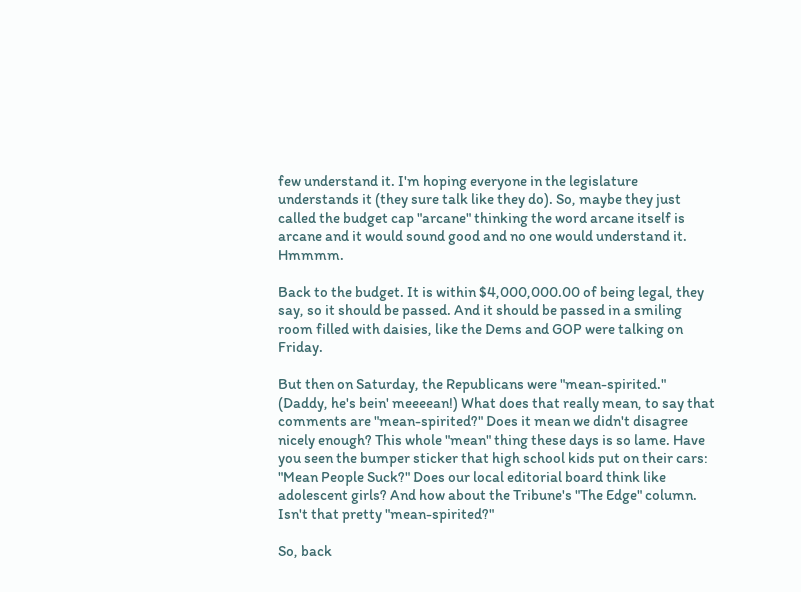few understand it. I'm hoping everyone in the legislature understands it (they sure talk like they do). So, maybe they just called the budget cap "arcane" thinking the word arcane itself is arcane and it would sound good and no one would understand it. Hmmmm.

Back to the budget. It is within $4,000,000.00 of being legal, they say, so it should be passed. And it should be passed in a smiling room filled with daisies, like the Dems and GOP were talking on Friday.

But then on Saturday, the Republicans were "mean-spirited." (Daddy, he's bein' meeeean!) What does that really mean, to say that comments are "mean-spirited?" Does it mean we didn't disagree nicely enough? This whole "mean" thing these days is so lame. Have you seen the bumper sticker that high school kids put on their cars: "Mean People Suck?" Does our local editorial board think like adolescent girls? And how about the Tribune's "The Edge" column. Isn't that pretty "mean-spirited?"

So, back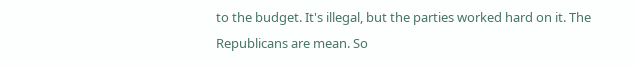to the budget. It's illegal, but the parties worked hard on it. The Republicans are mean. So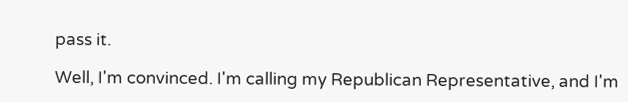pass it.

Well, I'm convinced. I'm calling my Republican Representative, and I'm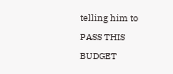telling him to PASS THIS BUDGET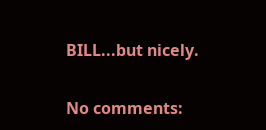BILL...but nicely.

No comments: